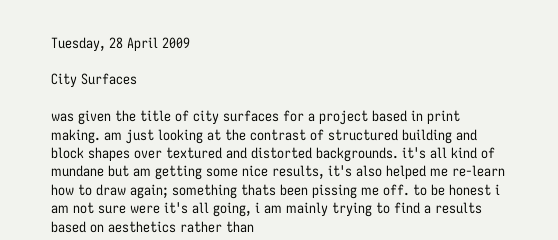Tuesday, 28 April 2009

City Surfaces

was given the title of city surfaces for a project based in print making. am just looking at the contrast of structured building and block shapes over textured and distorted backgrounds. it's all kind of mundane but am getting some nice results, it's also helped me re-learn how to draw again; something thats been pissing me off. to be honest i am not sure were it's all going, i am mainly trying to find a results based on aesthetics rather than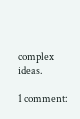complex ideas.

1 comment: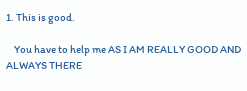1. This is good.

    You have to help me AS I AM REALLY GOOD AND ALWAYS THERE